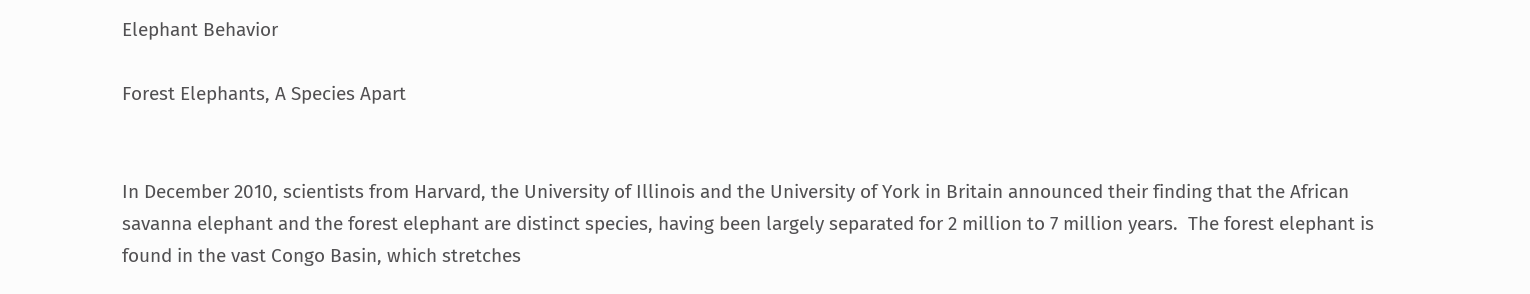Elephant Behavior

Forest Elephants, A Species Apart


In December 2010, scientists from Harvard, the University of Illinois and the University of York in Britain announced their finding that the African savanna elephant and the forest elephant are distinct species, having been largely separated for 2 million to 7 million years.  The forest elephant is found in the vast Congo Basin, which stretches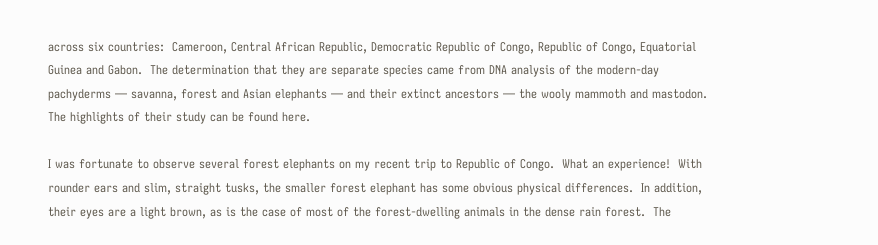across six countries:  Cameroon, Central African Republic, Democratic Republic of Congo, Republic of Congo, Equatorial Guinea and Gabon.  The determination that they are separate species came from DNA analysis of the modern-day pachyderms — savanna, forest and Asian elephants — and their extinct ancestors — the wooly mammoth and mastodon. The highlights of their study can be found here.

I was fortunate to observe several forest elephants on my recent trip to Republic of Congo.  What an experience!  With rounder ears and slim, straight tusks, the smaller forest elephant has some obvious physical differences.  In addition, their eyes are a light brown, as is the case of most of the forest-dwelling animals in the dense rain forest.  The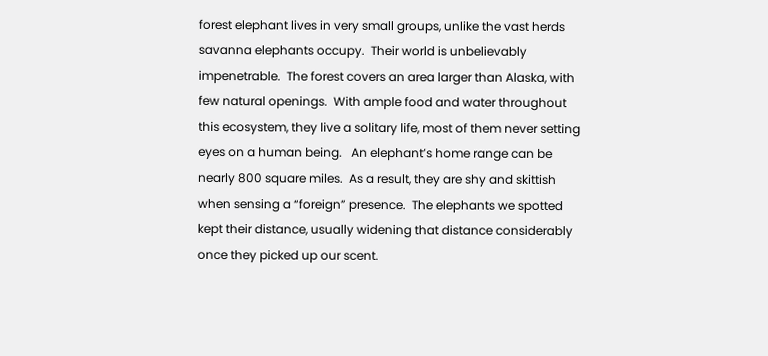forest elephant lives in very small groups, unlike the vast herds savanna elephants occupy.  Their world is unbelievably impenetrable.  The forest covers an area larger than Alaska, with few natural openings.  With ample food and water throughout this ecosystem, they live a solitary life, most of them never setting eyes on a human being.   An elephant’s home range can be nearly 800 square miles.  As a result, they are shy and skittish when sensing a “foreign” presence.  The elephants we spotted kept their distance, usually widening that distance considerably once they picked up our scent.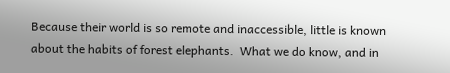Because their world is so remote and inaccessible, little is known about the habits of forest elephants.  What we do know, and in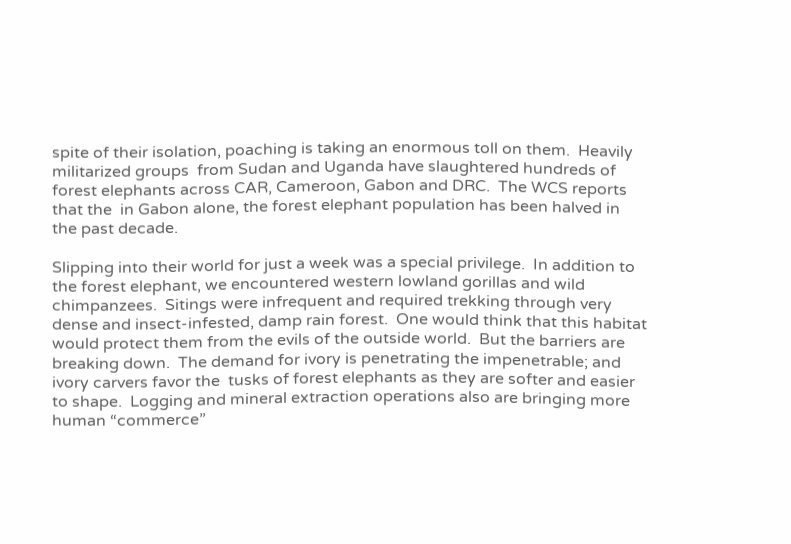spite of their isolation, poaching is taking an enormous toll on them.  Heavily militarized groups  from Sudan and Uganda have slaughtered hundreds of forest elephants across CAR, Cameroon, Gabon and DRC.  The WCS reports that the  in Gabon alone, the forest elephant population has been halved in the past decade.

Slipping into their world for just a week was a special privilege.  In addition to the forest elephant, we encountered western lowland gorillas and wild chimpanzees.  Sitings were infrequent and required trekking through very dense and insect-infested, damp rain forest.  One would think that this habitat would protect them from the evils of the outside world.  But the barriers are breaking down.  The demand for ivory is penetrating the impenetrable; and ivory carvers favor the  tusks of forest elephants as they are softer and easier to shape.  Logging and mineral extraction operations also are bringing more human “commerce”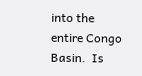into the entire Congo Basin.  Is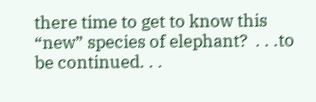there time to get to know this “new” species of elephant?  . . .to be continued. . .